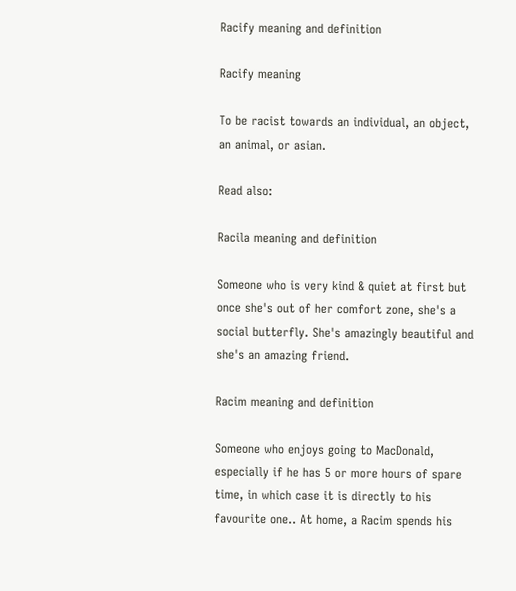Racify meaning and definition

Racify meaning

To be racist towards an individual, an object, an animal, or asian.

Read also:

Racila meaning and definition

Someone who is very kind & quiet at first but once she's out of her comfort zone, she's a social butterfly. She's amazingly beautiful and she's an amazing friend.

Racim meaning and definition

Someone who enjoys going to MacDonald, especially if he has 5 or more hours of spare time, in which case it is directly to his favourite one.. At home, a Racim spends his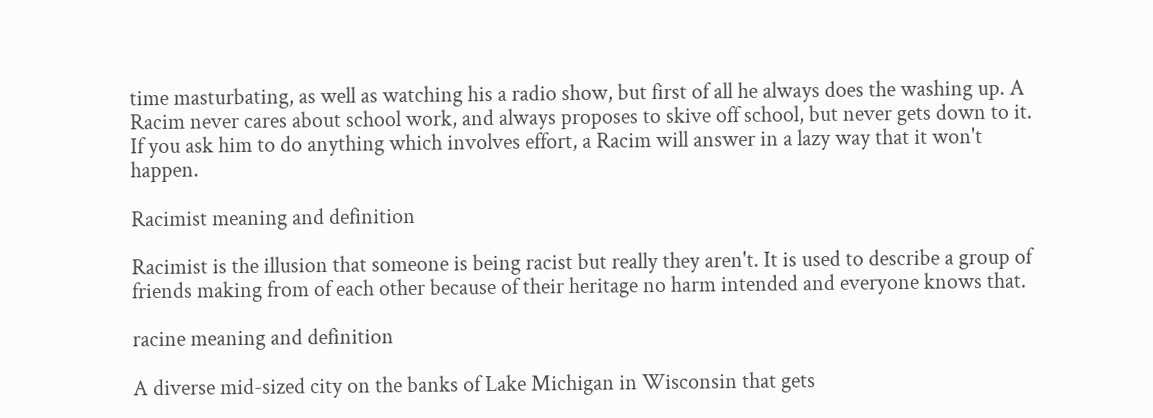time masturbating, as well as watching his a radio show, but first of all he always does the washing up. A Racim never cares about school work, and always proposes to skive off school, but never gets down to it. If you ask him to do anything which involves effort, a Racim will answer in a lazy way that it won't happen.

Racimist meaning and definition

Racimist is the illusion that someone is being racist but really they aren't. It is used to describe a group of friends making from of each other because of their heritage no harm intended and everyone knows that.

racine meaning and definition

A diverse mid-sized city on the banks of Lake Michigan in Wisconsin that gets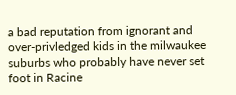a bad reputation from ignorant and over-privledged kids in the milwaukee suburbs who probably have never set foot in Racine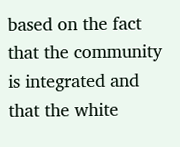based on the fact that the community is integrated and that the white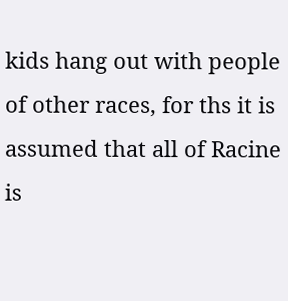kids hang out with people of other races, for ths it is assumed that all of Racine is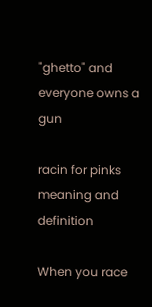"ghetto" and everyone owns a gun

racin for pinks meaning and definition

When you race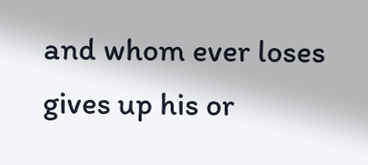and whom ever loses gives up his or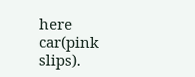here car(pink slips).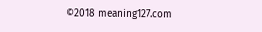©2018 meaning127.com